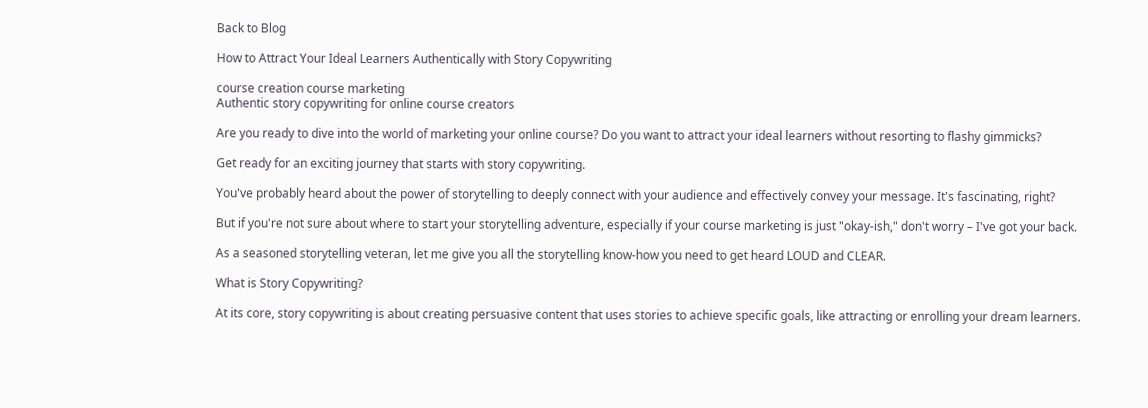Back to Blog

How to Attract Your Ideal Learners Authentically with Story Copywriting

course creation course marketing
Authentic story copywriting for online course creators

Are you ready to dive into the world of marketing your online course? Do you want to attract your ideal learners without resorting to flashy gimmicks?

Get ready for an exciting journey that starts with story copywriting.

You've probably heard about the power of storytelling to deeply connect with your audience and effectively convey your message. It's fascinating, right?

But if you're not sure about where to start your storytelling adventure, especially if your course marketing is just "okay-ish," don't worry – I've got your back.

As a seasoned storytelling veteran, let me give you all the storytelling know-how you need to get heard LOUD and CLEAR.

What is Story Copywriting?

At its core, story copywriting is about creating persuasive content that uses stories to achieve specific goals, like attracting or enrolling your dream learners.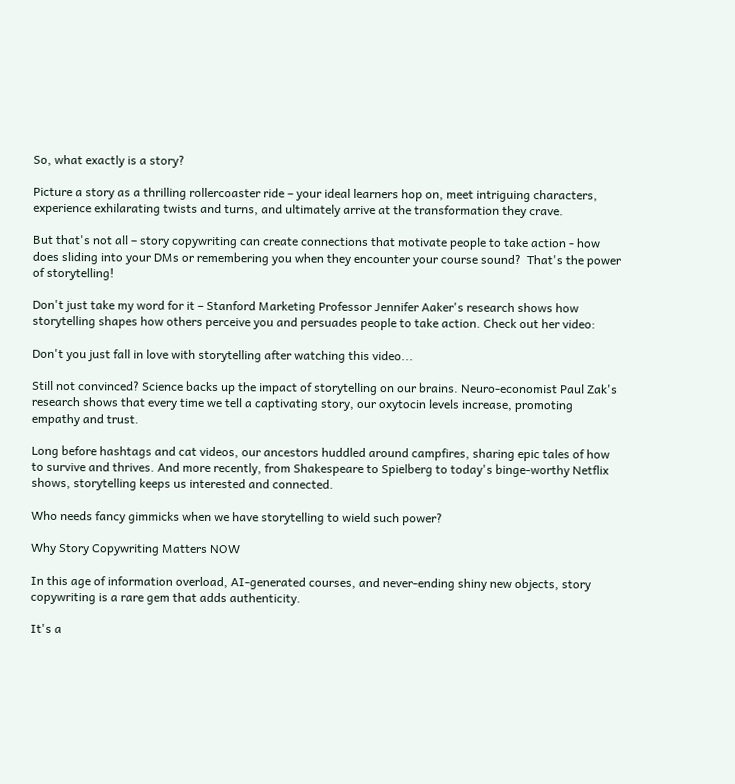So, what exactly is a story?

Picture a story as a thrilling rollercoaster ride – your ideal learners hop on, meet intriguing characters, experience exhilarating twists and turns, and ultimately arrive at the transformation they crave.

But that's not all – story copywriting can create connections that motivate people to take action - how does sliding into your DMs or remembering you when they encounter your course sound?  That's the power of storytelling!

Don't just take my word for it – Stanford Marketing Professor Jennifer Aaker's research shows how storytelling shapes how others perceive you and persuades people to take action. Check out her video:

Don't you just fall in love with storytelling after watching this video...

Still not convinced? Science backs up the impact of storytelling on our brains. Neuro-economist Paul Zak's research shows that every time we tell a captivating story, our oxytocin levels increase, promoting empathy and trust.

Long before hashtags and cat videos, our ancestors huddled around campfires, sharing epic tales of how to survive and thrives. And more recently, from Shakespeare to Spielberg to today's binge-worthy Netflix shows, storytelling keeps us interested and connected.

Who needs fancy gimmicks when we have storytelling to wield such power?

Why Story Copywriting Matters NOW

In this age of information overload, AI-generated courses, and never-ending shiny new objects, story copywriting is a rare gem that adds authenticity.

It's a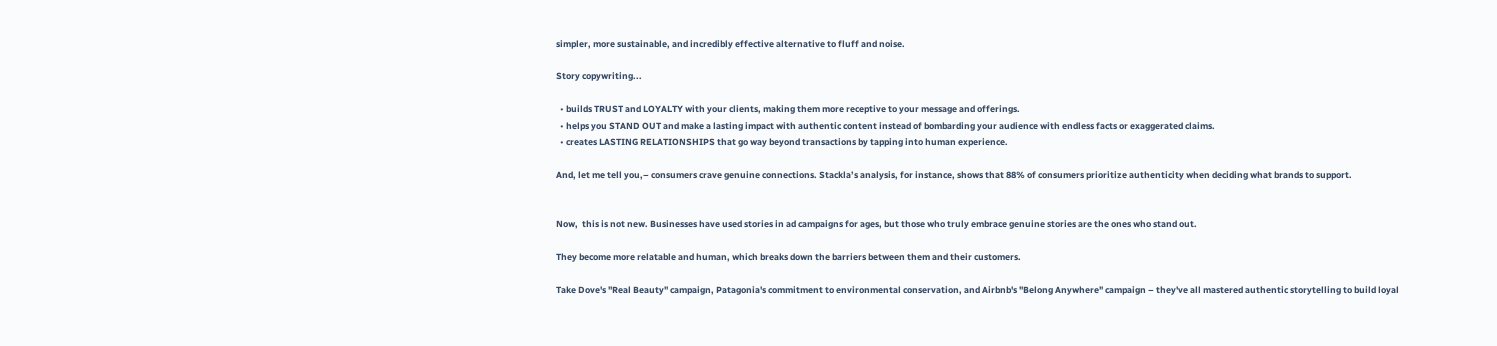simpler, more sustainable, and incredibly effective alternative to fluff and noise.

Story copywriting...

  • builds TRUST and LOYALTY with your clients, making them more receptive to your message and offerings.
  • helps you STAND OUT and make a lasting impact with authentic content instead of bombarding your audience with endless facts or exaggerated claims.
  • creates LASTING RELATIONSHIPS that go way beyond transactions by tapping into human experience.

And, let me tell you,– consumers crave genuine connections. Stackla’s analysis, for instance, shows that 88% of consumers prioritize authenticity when deciding what brands to support.


Now,  this is not new. Businesses have used stories in ad campaigns for ages, but those who truly embrace genuine stories are the ones who stand out.

They become more relatable and human, which breaks down the barriers between them and their customers.

Take Dove's "Real Beauty" campaign, Patagonia's commitment to environmental conservation, and Airbnb's "Belong Anywhere" campaign – they've all mastered authentic storytelling to build loyal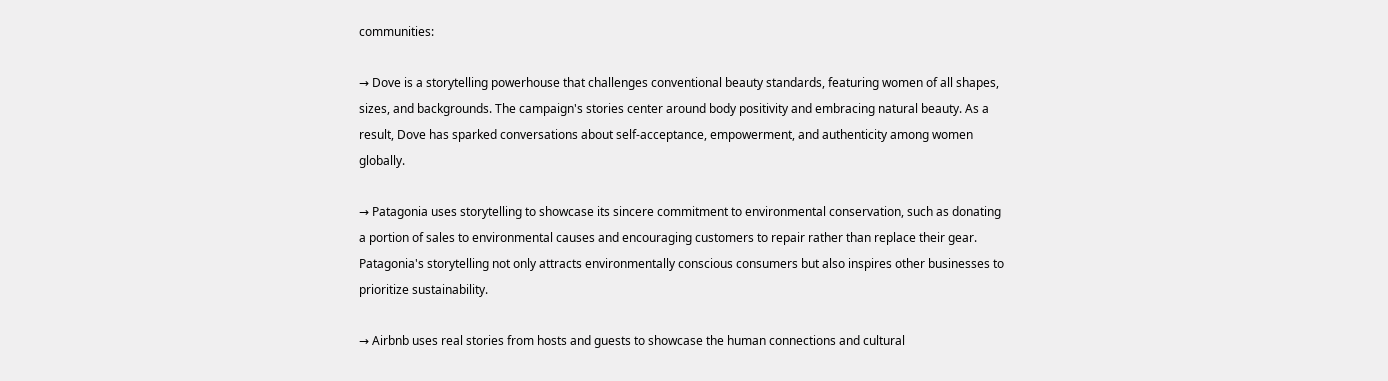communities:

→ Dove is a storytelling powerhouse that challenges conventional beauty standards, featuring women of all shapes, sizes, and backgrounds. The campaign's stories center around body positivity and embracing natural beauty. As a result, Dove has sparked conversations about self-acceptance, empowerment, and authenticity among women globally.

→ Patagonia uses storytelling to showcase its sincere commitment to environmental conservation, such as donating a portion of sales to environmental causes and encouraging customers to repair rather than replace their gear. Patagonia's storytelling not only attracts environmentally conscious consumers but also inspires other businesses to prioritize sustainability.

→ Airbnb uses real stories from hosts and guests to showcase the human connections and cultural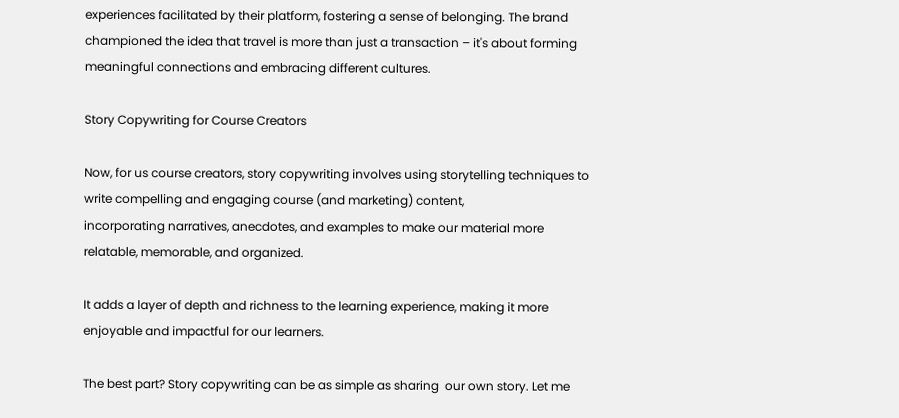experiences facilitated by their platform, fostering a sense of belonging. The brand championed the idea that travel is more than just a transaction – it's about forming meaningful connections and embracing different cultures.

Story Copywriting for Course Creators

Now, for us course creators, story copywriting involves using storytelling techniques to write compelling and engaging course (and marketing) content,
incorporating narratives, anecdotes, and examples to make our material more relatable, memorable, and organized.

It adds a layer of depth and richness to the learning experience, making it more enjoyable and impactful for our learners.

The best part? Story copywriting can be as simple as sharing  our own story. Let me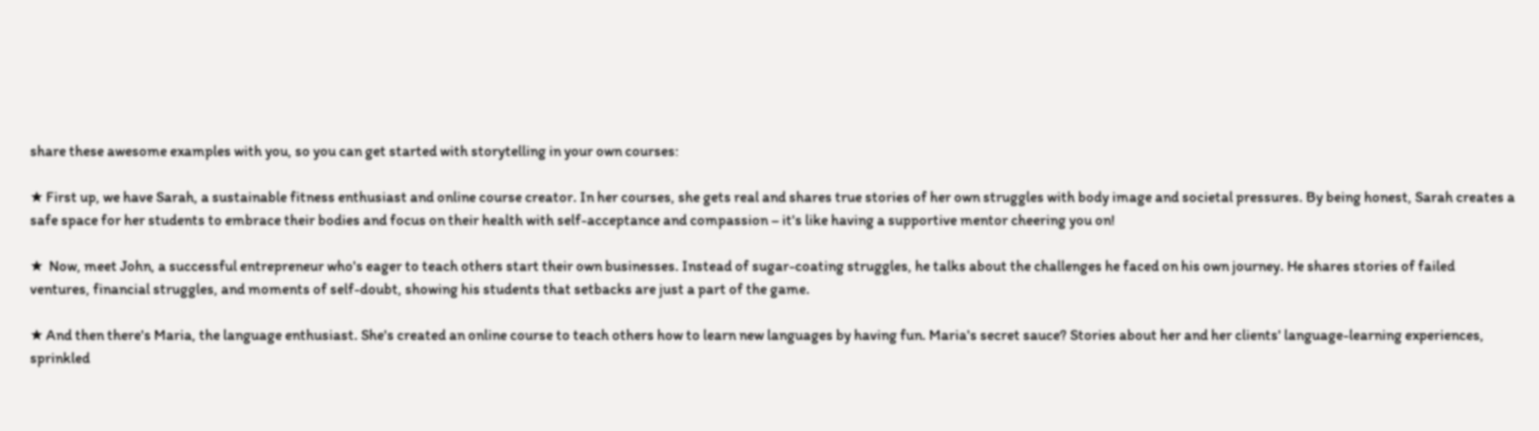share these awesome examples with you, so you can get started with storytelling in your own courses:

★ First up, we have Sarah, a sustainable fitness enthusiast and online course creator. In her courses, she gets real and shares true stories of her own struggles with body image and societal pressures. By being honest, Sarah creates a safe space for her students to embrace their bodies and focus on their health with self-acceptance and compassion – it's like having a supportive mentor cheering you on!

★  Now, meet John, a successful entrepreneur who's eager to teach others start their own businesses. Instead of sugar-coating struggles, he talks about the challenges he faced on his own journey. He shares stories of failed ventures, financial struggles, and moments of self-doubt, showing his students that setbacks are just a part of the game.

★ And then there's Maria, the language enthusiast. She's created an online course to teach others how to learn new languages by having fun. Maria's secret sauce? Stories about her and her clients' language-learning experiences, sprinkled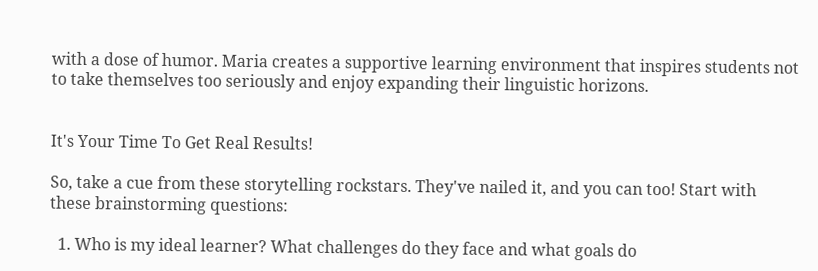with a dose of humor. Maria creates a supportive learning environment that inspires students not to take themselves too seriously and enjoy expanding their linguistic horizons.


It's Your Time To Get Real Results!

So, take a cue from these storytelling rockstars. They've nailed it, and you can too! Start with these brainstorming questions:

  1. Who is my ideal learner? What challenges do they face and what goals do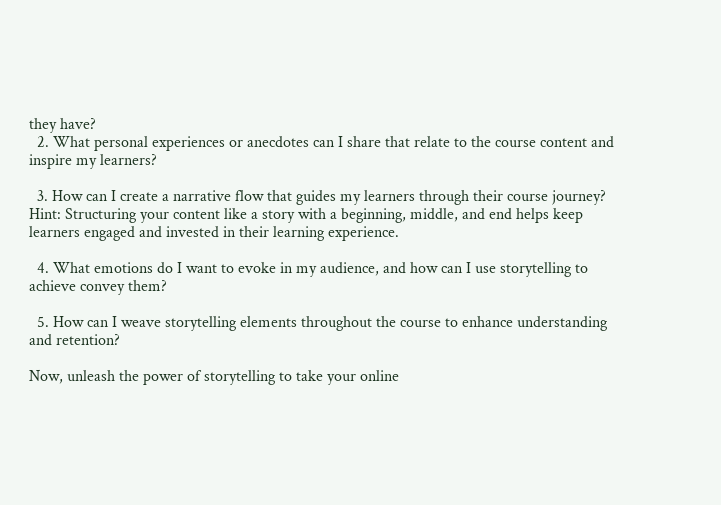they have?
  2. What personal experiences or anecdotes can I share that relate to the course content and inspire my learners?

  3. How can I create a narrative flow that guides my learners through their course journey? Hint: Structuring your content like a story with a beginning, middle, and end helps keep learners engaged and invested in their learning experience.

  4. What emotions do I want to evoke in my audience, and how can I use storytelling to achieve convey them?

  5. How can I weave storytelling elements throughout the course to enhance understanding and retention?

Now, unleash the power of storytelling to take your online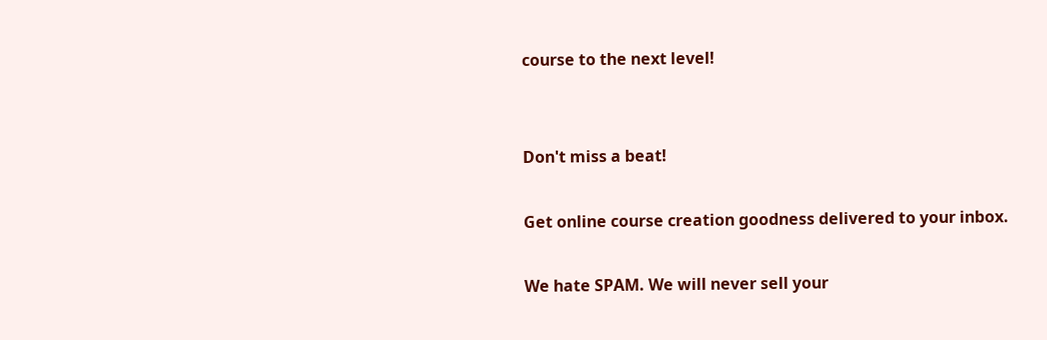course to the next level!


Don't miss a beat!

Get online course creation goodness delivered to your inbox.

We hate SPAM. We will never sell your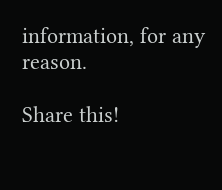information, for any reason.

Share this!